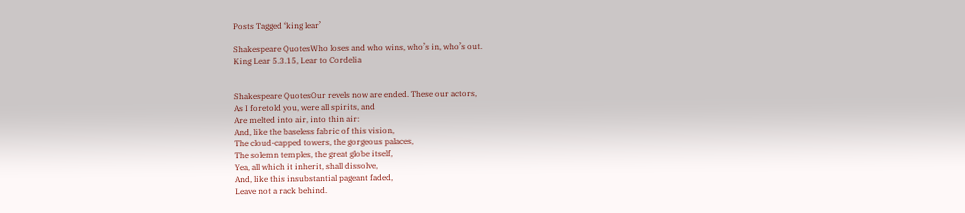Posts Tagged ‘king lear’

Shakespeare QuotesWho loses and who wins, who’s in, who’s out.
King Lear 5.3.15, Lear to Cordelia


Shakespeare QuotesOur revels now are ended. These our actors,
As I foretold you, were all spirits, and
Are melted into air, into thin air:
And, like the baseless fabric of this vision,
The cloud-capped towers, the gorgeous palaces,
The solemn temples, the great globe itself,
Yea, all which it inherit, shall dissolve,
And, like this insubstantial pageant faded,
Leave not a rack behind.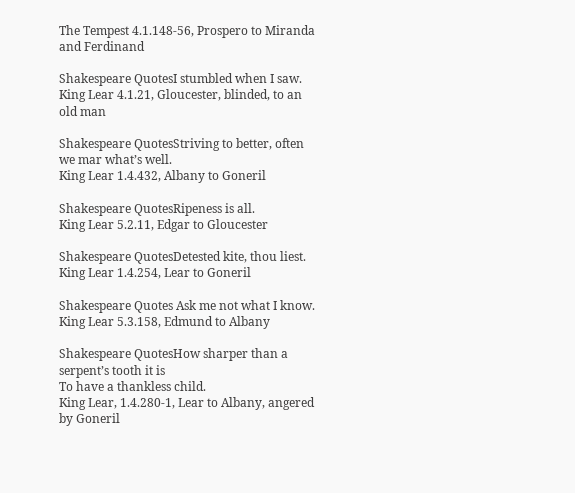The Tempest 4.1.148-56, Prospero to Miranda and Ferdinand

Shakespeare QuotesI stumbled when I saw.
King Lear 4.1.21, Gloucester, blinded, to an old man

Shakespeare QuotesStriving to better, often we mar what’s well.
King Lear 1.4.432, Albany to Goneril

Shakespeare QuotesRipeness is all.
King Lear 5.2.11, Edgar to Gloucester

Shakespeare QuotesDetested kite, thou liest.
King Lear 1.4.254, Lear to Goneril

Shakespeare Quotes Ask me not what I know.
King Lear 5.3.158, Edmund to Albany

Shakespeare QuotesHow sharper than a serpent’s tooth it is
To have a thankless child.
King Lear, 1.4.280-1, Lear to Albany, angered by Goneril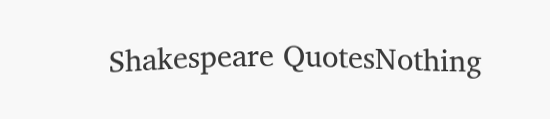Shakespeare QuotesNothing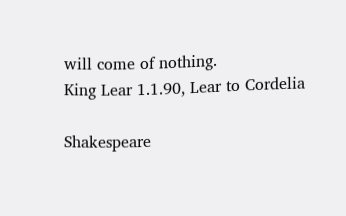will come of nothing.
King Lear 1.1.90, Lear to Cordelia

Shakespeare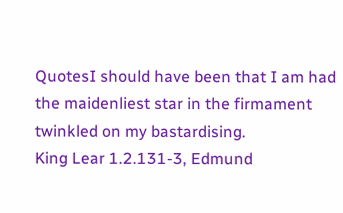QuotesI should have been that I am had the maidenliest star in the firmament twinkled on my bastardising.
King Lear 1.2.131-3, Edmund